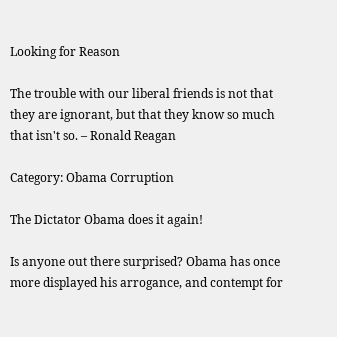Looking for Reason

The trouble with our liberal friends is not that they are ignorant, but that they know so much that isn't so. – Ronald Reagan

Category: Obama Corruption

The Dictator Obama does it again!

Is anyone out there surprised? Obama has once more displayed his arrogance, and contempt for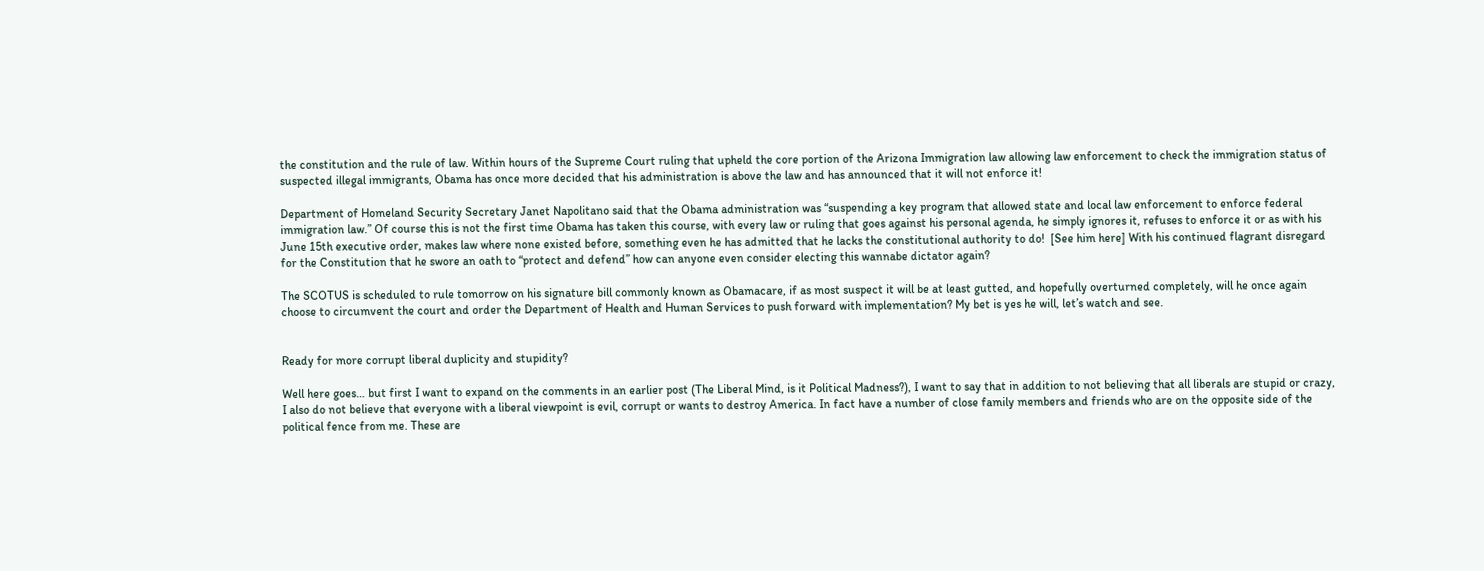the constitution and the rule of law. Within hours of the Supreme Court ruling that upheld the core portion of the Arizona Immigration law allowing law enforcement to check the immigration status of suspected illegal immigrants, Obama has once more decided that his administration is above the law and has announced that it will not enforce it!

Department of Homeland Security Secretary Janet Napolitano said that the Obama administration was “suspending a key program that allowed state and local law enforcement to enforce federal immigration law.” Of course this is not the first time Obama has taken this course, with every law or ruling that goes against his personal agenda, he simply ignores it, refuses to enforce it or as with his June 15th executive order, makes law where none existed before, something even he has admitted that he lacks the constitutional authority to do!  [See him here] With his continued flagrant disregard for the Constitution that he swore an oath to “protect and defend” how can anyone even consider electing this wannabe dictator again?

The SCOTUS is scheduled to rule tomorrow on his signature bill commonly known as Obamacare, if as most suspect it will be at least gutted, and hopefully overturned completely, will he once again choose to circumvent the court and order the Department of Health and Human Services to push forward with implementation? My bet is yes he will, let’s watch and see.


Ready for more corrupt liberal duplicity and stupidity?

Well here goes… but first I want to expand on the comments in an earlier post (The Liberal Mind, is it Political Madness?), I want to say that in addition to not believing that all liberals are stupid or crazy, I also do not believe that everyone with a liberal viewpoint is evil, corrupt or wants to destroy America. In fact have a number of close family members and friends who are on the opposite side of the political fence from me. These are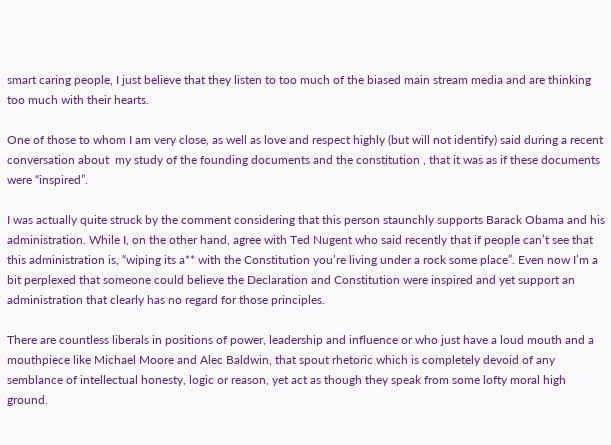smart caring people, I just believe that they listen to too much of the biased main stream media and are thinking too much with their hearts.

One of those to whom I am very close, as well as love and respect highly (but will not identify) said during a recent conversation about  my study of the founding documents and the constitution , that it was as if these documents were “inspired”.

I was actually quite struck by the comment considering that this person staunchly supports Barack Obama and his administration. While I, on the other hand, agree with Ted Nugent who said recently that if people can’t see that this administration is, “wiping its a** with the Constitution you’re living under a rock some place”. Even now I’m a bit perplexed that someone could believe the Declaration and Constitution were inspired and yet support an administration that clearly has no regard for those principles.

There are countless liberals in positions of power, leadership and influence or who just have a loud mouth and a mouthpiece like Michael Moore and Alec Baldwin, that spout rhetoric which is completely devoid of any semblance of intellectual honesty, logic or reason, yet act as though they speak from some lofty moral high ground.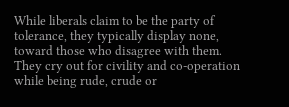While liberals claim to be the party of tolerance, they typically display none, toward those who disagree with them. They cry out for civility and co-operation while being rude, crude or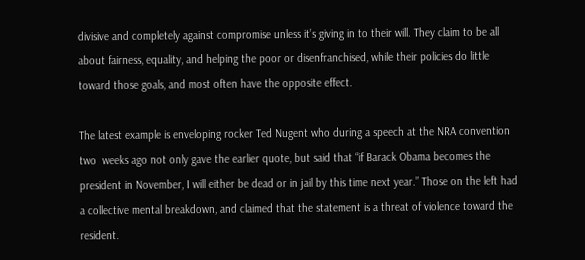divisive and completely against compromise unless it’s giving in to their will. They claim to be all about fairness, equality, and helping the poor or disenfranchised, while their policies do little toward those goals, and most often have the opposite effect.

The latest example is enveloping rocker Ted Nugent who during a speech at the NRA convention two  weeks ago not only gave the earlier quote, but said that “if Barack Obama becomes the president in November, I will either be dead or in jail by this time next year.” Those on the left had a collective mental breakdown, and claimed that the statement is a threat of violence toward the resident.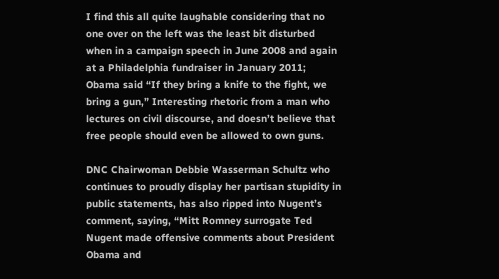I find this all quite laughable considering that no one over on the left was the least bit disturbed when in a campaign speech in June 2008 and again at a Philadelphia fundraiser in January 2011; Obama said “If they bring a knife to the fight, we bring a gun,” Interesting rhetoric from a man who lectures on civil discourse, and doesn’t believe that free people should even be allowed to own guns.

DNC Chairwoman Debbie Wasserman Schultz who continues to proudly display her partisan stupidity in public statements, has also ripped into Nugent’s comment, saying, “Mitt Romney surrogate Ted Nugent made offensive comments about President Obama and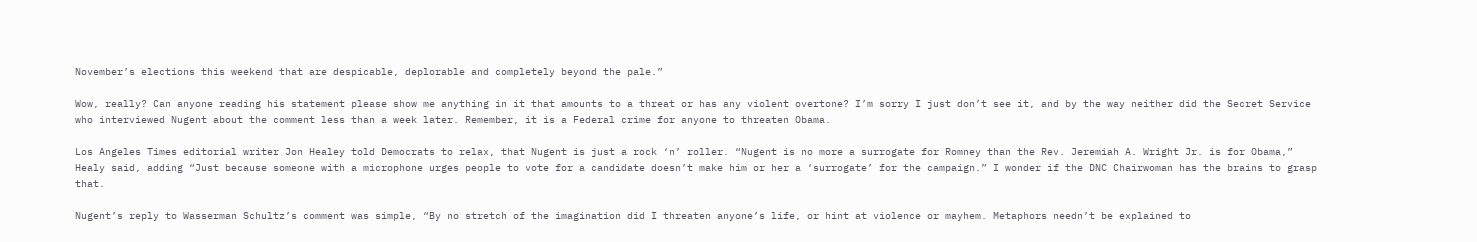November’s elections this weekend that are despicable, deplorable and completely beyond the pale.”

Wow, really? Can anyone reading his statement please show me anything in it that amounts to a threat or has any violent overtone? I’m sorry I just don’t see it, and by the way neither did the Secret Service who interviewed Nugent about the comment less than a week later. Remember, it is a Federal crime for anyone to threaten Obama.

Los Angeles Times editorial writer Jon Healey told Democrats to relax, that Nugent is just a rock ‘n’ roller. “Nugent is no more a surrogate for Romney than the Rev. Jeremiah A. Wright Jr. is for Obama,” Healy said, adding “Just because someone with a microphone urges people to vote for a candidate doesn’t make him or her a ‘surrogate’ for the campaign.” I wonder if the DNC Chairwoman has the brains to grasp that.

Nugent’s reply to Wasserman Schultz’s comment was simple, “By no stretch of the imagination did I threaten anyone’s life, or hint at violence or mayhem. Metaphors needn’t be explained to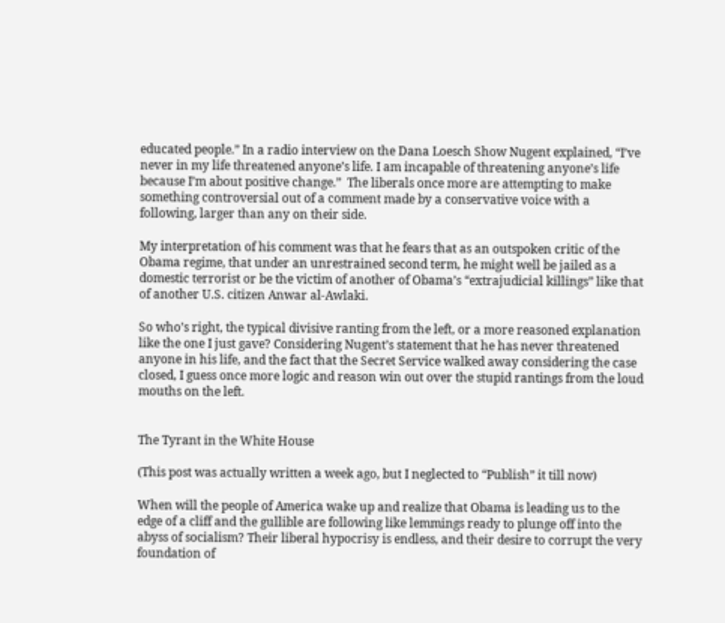educated people.” In a radio interview on the Dana Loesch Show Nugent explained, “I’ve never in my life threatened anyone’s life. I am incapable of threatening anyone’s life because I’m about positive change.”  The liberals once more are attempting to make something controversial out of a comment made by a conservative voice with a following, larger than any on their side.

My interpretation of his comment was that he fears that as an outspoken critic of the Obama regime, that under an unrestrained second term, he might well be jailed as a domestic terrorist or be the victim of another of Obama’s “extrajudicial killings” like that of another U.S. citizen Anwar al-Awlaki.

So who’s right, the typical divisive ranting from the left, or a more reasoned explanation like the one I just gave? Considering Nugent’s statement that he has never threatened anyone in his life, and the fact that the Secret Service walked away considering the case closed, I guess once more logic and reason win out over the stupid rantings from the loud mouths on the left.


The Tyrant in the White House

(This post was actually written a week ago, but I neglected to “Publish” it till now)

When will the people of America wake up and realize that Obama is leading us to the edge of a cliff and the gullible are following like lemmings ready to plunge off into the abyss of socialism? Their liberal hypocrisy is endless, and their desire to corrupt the very foundation of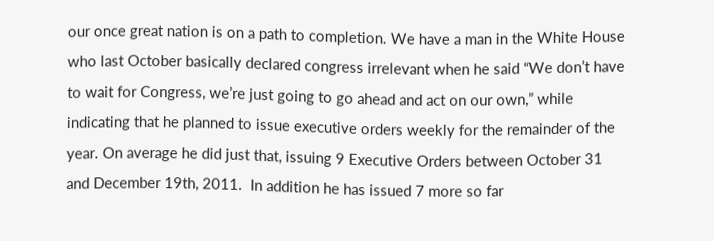our once great nation is on a path to completion. We have a man in the White House who last October basically declared congress irrelevant when he said “We don’t have to wait for Congress, we’re just going to go ahead and act on our own,” while indicating that he planned to issue executive orders weekly for the remainder of the year. On average he did just that, issuing 9 Executive Orders between October 31 and December 19th, 2011.  In addition he has issued 7 more so far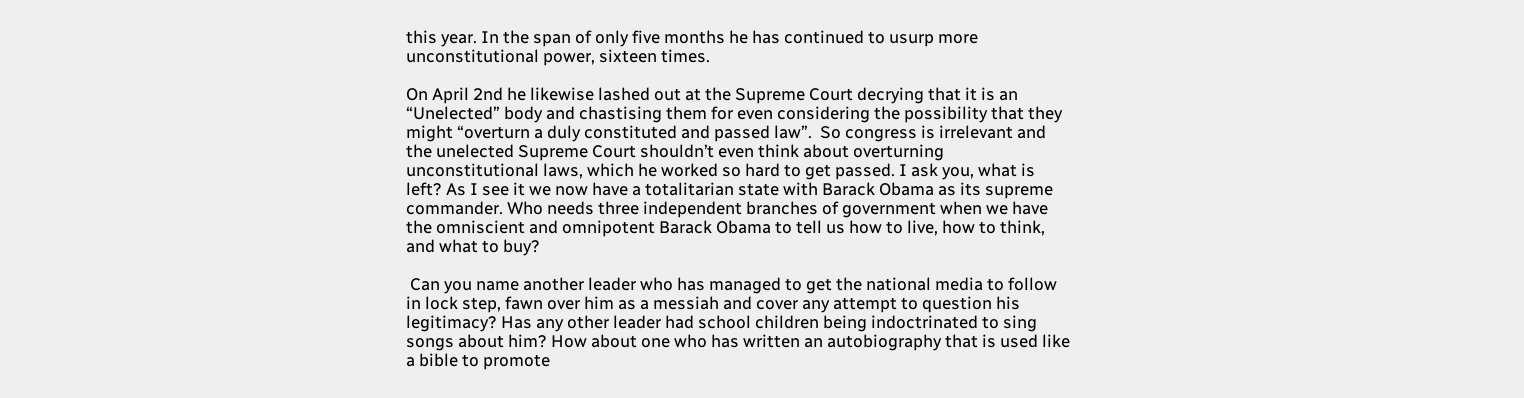this year. In the span of only five months he has continued to usurp more unconstitutional power, sixteen times.

On April 2nd he likewise lashed out at the Supreme Court decrying that it is an “Unelected” body and chastising them for even considering the possibility that they might “overturn a duly constituted and passed law”.  So congress is irrelevant and the unelected Supreme Court shouldn’t even think about overturning unconstitutional laws, which he worked so hard to get passed. I ask you, what is left? As I see it we now have a totalitarian state with Barack Obama as its supreme commander. Who needs three independent branches of government when we have the omniscient and omnipotent Barack Obama to tell us how to live, how to think, and what to buy?

 Can you name another leader who has managed to get the national media to follow in lock step, fawn over him as a messiah and cover any attempt to question his legitimacy? Has any other leader had school children being indoctrinated to sing songs about him? How about one who has written an autobiography that is used like a bible to promote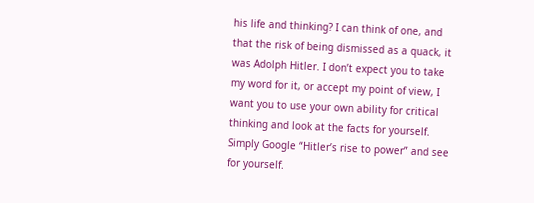his life and thinking? I can think of one, and that the risk of being dismissed as a quack, it was Adolph Hitler. I don’t expect you to take my word for it, or accept my point of view, I want you to use your own ability for critical thinking and look at the facts for yourself. Simply Google “Hitler’s rise to power” and see for yourself.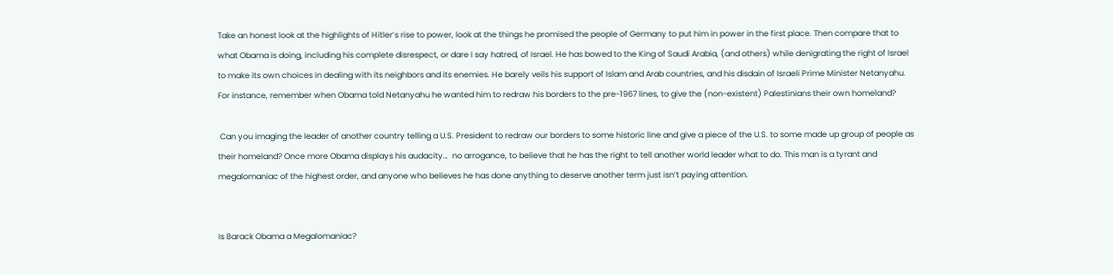Take an honest look at the highlights of Hitler’s rise to power, look at the things he promised the people of Germany to put him in power in the first place. Then compare that to what Obama is doing, including his complete disrespect, or dare I say hatred, of Israel. He has bowed to the King of Saudi Arabia, (and others) while denigrating the right of Israel to make its own choices in dealing with its neighbors and its enemies. He barely veils his support of Islam and Arab countries, and his disdain of Israeli Prime Minister Netanyahu. For instance, remember when Obama told Netanyahu he wanted him to redraw his borders to the pre-1967 lines, to give the (non-existent) Palestinians their own homeland?

 Can you imaging the leader of another country telling a U.S. President to redraw our borders to some historic line and give a piece of the U.S. to some made up group of people as their homeland? Once more Obama displays his audacity…  no arrogance, to believe that he has the right to tell another world leader what to do. This man is a tyrant and megalomaniac of the highest order, and anyone who believes he has done anything to deserve another term just isn’t paying attention.


Is Barack Obama a Megalomaniac?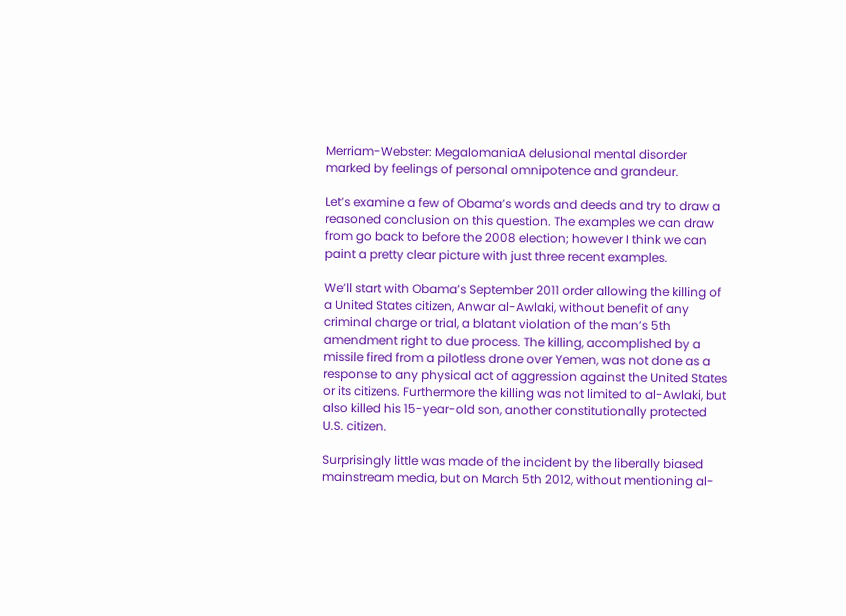Merriam-Webster: MegalomaniaA delusional mental disorder marked by feelings of personal omnipotence and grandeur.

Let’s examine a few of Obama’s words and deeds and try to draw a reasoned conclusion on this question. The examples we can draw from go back to before the 2008 election; however I think we can paint a pretty clear picture with just three recent examples.

We’ll start with Obama’s September 2011 order allowing the killing of a United States citizen, Anwar al-Awlaki, without benefit of any criminal charge or trial, a blatant violation of the man’s 5th amendment right to due process. The killing, accomplished by a missile fired from a pilotless drone over Yemen, was not done as a response to any physical act of aggression against the United States or its citizens. Furthermore the killing was not limited to al-Awlaki, but also killed his 15-year-old son, another constitutionally protected U.S. citizen.

Surprisingly little was made of the incident by the liberally biased mainstream media, but on March 5th 2012, without mentioning al-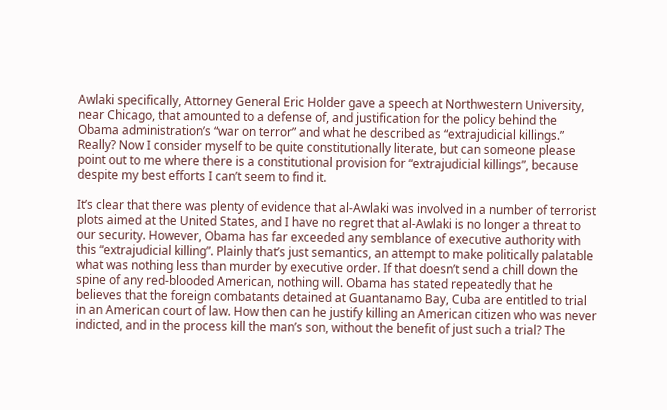Awlaki specifically, Attorney General Eric Holder gave a speech at Northwestern University, near Chicago, that amounted to a defense of, and justification for the policy behind the Obama administration’s “war on terror” and what he described as “extrajudicial killings.” Really? Now I consider myself to be quite constitutionally literate, but can someone please point out to me where there is a constitutional provision for “extrajudicial killings”, because despite my best efforts I can’t seem to find it.

It’s clear that there was plenty of evidence that al-Awlaki was involved in a number of terrorist plots aimed at the United States, and I have no regret that al-Awlaki is no longer a threat to our security. However, Obama has far exceeded any semblance of executive authority with this “extrajudicial killing”. Plainly that’s just semantics, an attempt to make politically palatable what was nothing less than murder by executive order. If that doesn’t send a chill down the spine of any red-blooded American, nothing will. Obama has stated repeatedly that he believes that the foreign combatants detained at Guantanamo Bay, Cuba are entitled to trial in an American court of law. How then can he justify killing an American citizen who was never indicted, and in the process kill the man’s son, without the benefit of just such a trial? The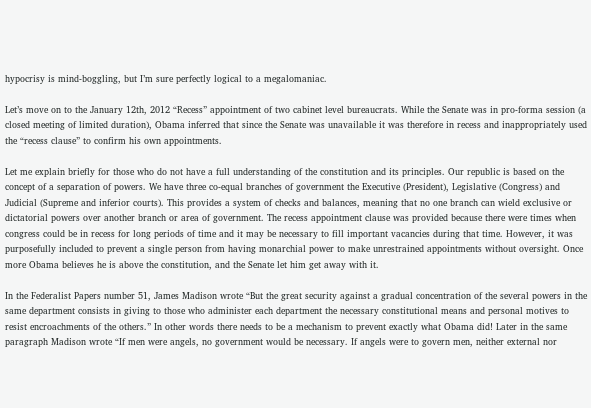hypocrisy is mind-boggling, but I’m sure perfectly logical to a megalomaniac.

Let’s move on to the January 12th, 2012 “Recess” appointment of two cabinet level bureaucrats. While the Senate was in pro-forma session (a closed meeting of limited duration), Obama inferred that since the Senate was unavailable it was therefore in recess and inappropriately used the “recess clause” to confirm his own appointments.

Let me explain briefly for those who do not have a full understanding of the constitution and its principles. Our republic is based on the concept of a separation of powers. We have three co-equal branches of government the Executive (President), Legislative (Congress) and Judicial (Supreme and inferior courts). This provides a system of checks and balances, meaning that no one branch can wield exclusive or dictatorial powers over another branch or area of government. The recess appointment clause was provided because there were times when congress could be in recess for long periods of time and it may be necessary to fill important vacancies during that time. However, it was purposefully included to prevent a single person from having monarchial power to make unrestrained appointments without oversight. Once more Obama believes he is above the constitution, and the Senate let him get away with it.

In the Federalist Papers number 51, James Madison wrote “But the great security against a gradual concentration of the several powers in the same department consists in giving to those who administer each department the necessary constitutional means and personal motives to resist encroachments of the others.” In other words there needs to be a mechanism to prevent exactly what Obama did! Later in the same paragraph Madison wrote “If men were angels, no government would be necessary. If angels were to govern men, neither external nor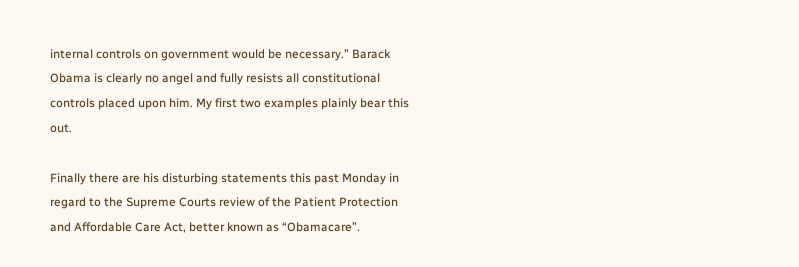internal controls on government would be necessary.” Barack Obama is clearly no angel and fully resists all constitutional controls placed upon him. My first two examples plainly bear this out.

Finally there are his disturbing statements this past Monday in regard to the Supreme Courts review of the Patient Protection and Affordable Care Act, better known as “Obamacare”.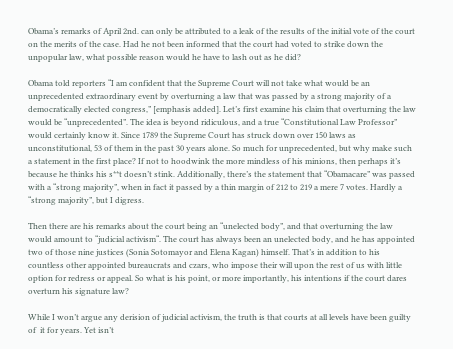Obama’s remarks of April 2nd. can only be attributed to a leak of the results of the initial vote of the court on the merits of the case. Had he not been informed that the court had voted to strike down the unpopular law, what possible reason would he have to lash out as he did?

Obama told reporters “I am confident that the Supreme Court will not take what would be an unprecedented extraordinary event by overturning a law that was passed by a strong majority of a democratically elected congress,” [emphasis added]. Let’s first examine his claim that overturning the law would be “unprecedented”. The idea is beyond ridiculous, and a true “Constitutional Law Professor” would certainly know it. Since 1789 the Supreme Court has struck down over 150 laws as unconstitutional, 53 of them in the past 30 years alone. So much for unprecedented, but why make such a statement in the first place? If not to hoodwink the more mindless of his minions, then perhaps it’s because he thinks his s**t doesn’t stink. Additionally, there’s the statement that “Obamacare” was passed with a “strong majority”, when in fact it passed by a thin margin of 212 to 219 a mere 7 votes. Hardly a “strong majority”, but I digress.

Then there are his remarks about the court being an “unelected body”, and that overturning the law would amount to “judicial activism“. The court has always been an unelected body, and he has appointed two of those nine justices (Sonia Sotomayor and Elena Kagan) himself. That’s in addition to his countless other appointed bureaucrats and czars, who impose their will upon the rest of us with little option for redress or appeal. So what is his point, or more importantly, his intentions if the court dares overturn his signature law?

While I won’t argue any derision of judicial activism, the truth is that courts at all levels have been guilty of  it for years. Yet isn’t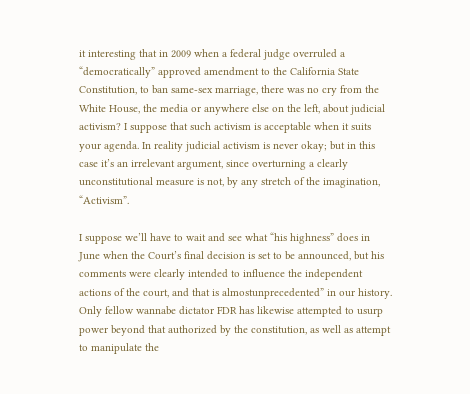it interesting that in 2009 when a federal judge overruled a “democratically” approved amendment to the California State Constitution, to ban same-sex marriage, there was no cry from the White House, the media or anywhere else on the left, about judicial activism? I suppose that such activism is acceptable when it suits your agenda. In reality judicial activism is never okay; but in this case it’s an irrelevant argument, since overturning a clearly unconstitutional measure is not, by any stretch of the imagination, “Activism”.

I suppose we’ll have to wait and see what “his highness” does in June when the Court’s final decision is set to be announced, but his comments were clearly intended to influence the independent actions of the court, and that is almostunprecedented” in our history. Only fellow wannabe dictator FDR has likewise attempted to usurp power beyond that authorized by the constitution, as well as attempt to manipulate the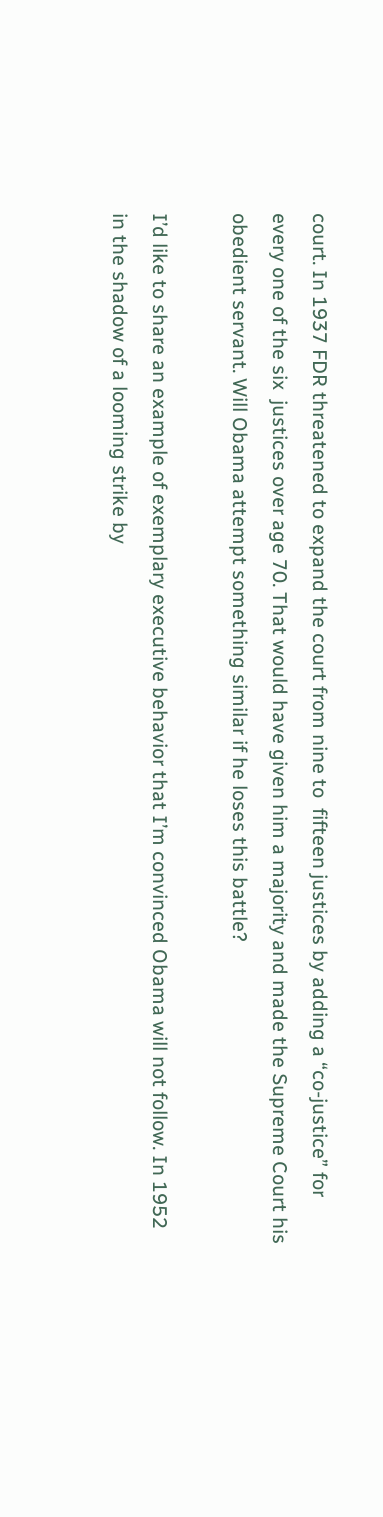court. In 1937 FDR threatened to expand the court from nine to  fifteen justices by adding a “co-justice” for every one of the six  justices over age 70. That would have given him a majority and made the Supreme Court his obedient servant. Will Obama attempt something similar if he loses this battle?

I’d like to share an example of exemplary executive behavior that I’m convinced Obama will not follow. In 1952 in the shadow of a looming strike by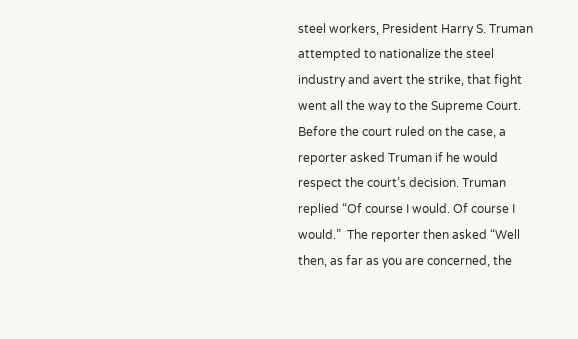steel workers, President Harry S. Truman attempted to nationalize the steel industry and avert the strike, that fight went all the way to the Supreme Court. Before the court ruled on the case, a reporter asked Truman if he would respect the court’s decision. Truman replied “Of course I would. Of course I would.”  The reporter then asked “Well then, as far as you are concerned, the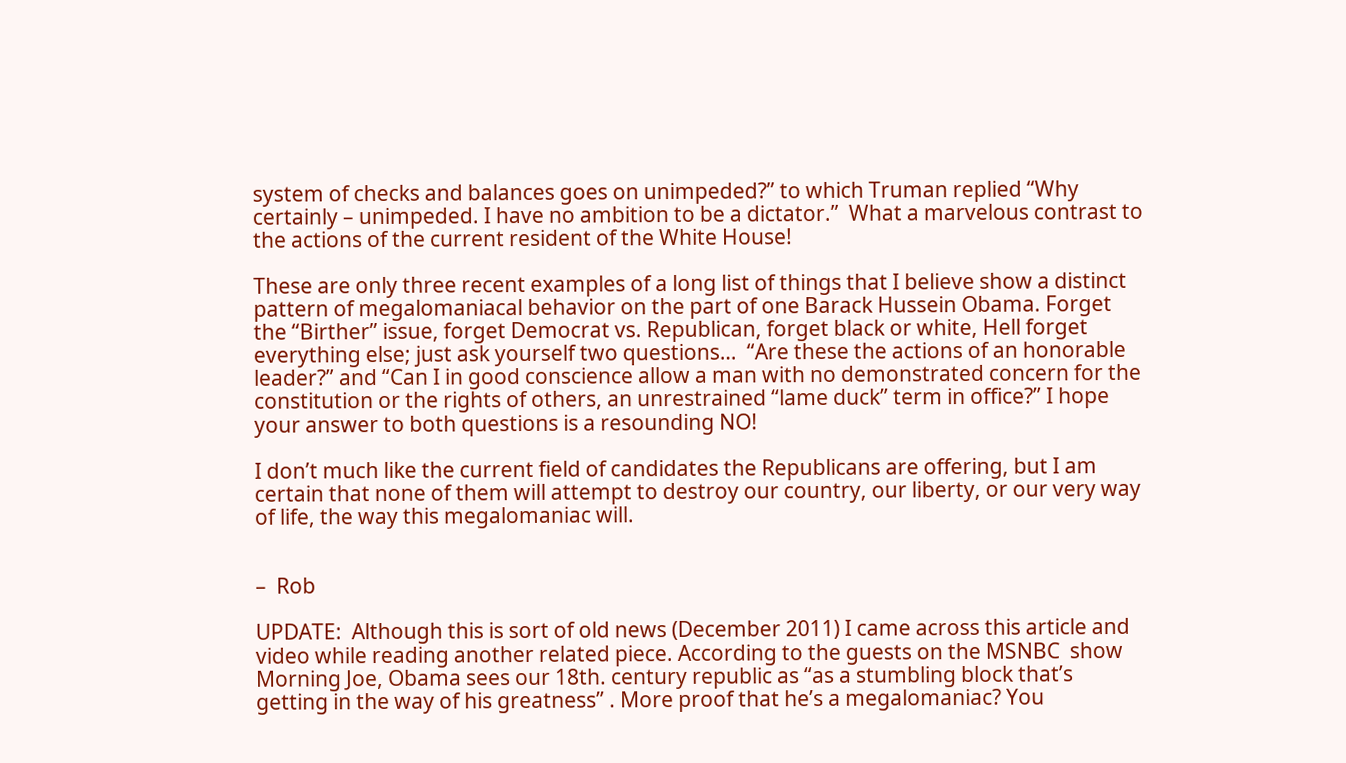system of checks and balances goes on unimpeded?” to which Truman replied “Why certainly – unimpeded. I have no ambition to be a dictator.”  What a marvelous contrast to the actions of the current resident of the White House!

These are only three recent examples of a long list of things that I believe show a distinct pattern of megalomaniacal behavior on the part of one Barack Hussein Obama. Forget the “Birther” issue, forget Democrat vs. Republican, forget black or white, Hell forget everything else; just ask yourself two questions…  “Are these the actions of an honorable leader?” and “Can I in good conscience allow a man with no demonstrated concern for the constitution or the rights of others, an unrestrained “lame duck” term in office?” I hope your answer to both questions is a resounding NO!

I don’t much like the current field of candidates the Republicans are offering, but I am certain that none of them will attempt to destroy our country, our liberty, or our very way of life, the way this megalomaniac will.


–  Rob

UPDATE:  Although this is sort of old news (December 2011) I came across this article and video while reading another related piece. According to the guests on the MSNBC  show Morning Joe, Obama sees our 18th. century republic as “as a stumbling block that’s getting in the way of his greatness” . More proof that he’s a megalomaniac? You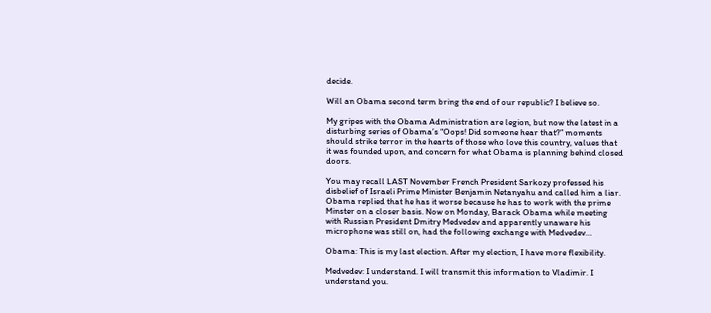decide.

Will an Obama second term bring the end of our republic? I believe so.

My gripes with the Obama Administration are legion, but now the latest in a disturbing series of Obama’s “Oops! Did someone hear that?” moments should strike terror in the hearts of those who love this country, values that it was founded upon, and concern for what Obama is planning behind closed doors.

You may recall LAST November French President Sarkozy professed his disbelief of Israeli Prime Minister Benjamin Netanyahu and called him a liar. Obama replied that he has it worse because he has to work with the prime Minster on a closer basis. Now on Monday, Barack Obama while meeting with Russian President Dmitry Medvedev and apparently unaware his microphone was still on, had the following exchange with Medvedev…

Obama: This is my last election. After my election, I have more flexibility.

Medvedev: I understand. I will transmit this information to Vladimir. I understand you.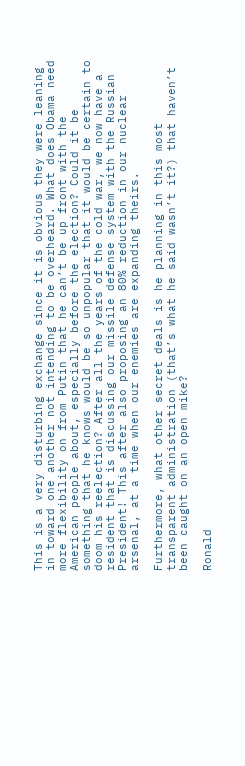This is a very disturbing exchange since it is obvious they were leaning in toward one another not intending to be overheard. What does Obama need more flexibility on from Putin that he can’t be up front with the American people about, especially before the election? Could it be something that he knows would be so unpopular that it would be certain to doom his reelection? After all the years of the cold war, we now have a resident that is discussing our missile defense system with the Russian President! This after also proposing an 80% reduction in our nuclear arsenal, at a time when our enemies are expanding theirs.

Furthermore, what other secret deals is he planning in this most transparent administration (that’s what he said wasn’t it?) that haven’t been caught on an open mike?

Ronald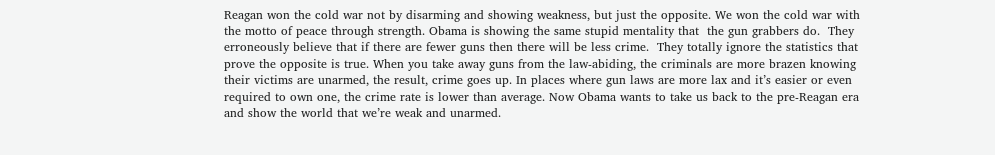Reagan won the cold war not by disarming and showing weakness, but just the opposite. We won the cold war with the motto of peace through strength. Obama is showing the same stupid mentality that  the gun grabbers do.  They erroneously believe that if there are fewer guns then there will be less crime.  They totally ignore the statistics that prove the opposite is true. When you take away guns from the law-abiding, the criminals are more brazen knowing their victims are unarmed, the result, crime goes up. In places where gun laws are more lax and it’s easier or even required to own one, the crime rate is lower than average. Now Obama wants to take us back to the pre-Reagan era and show the world that we’re weak and unarmed.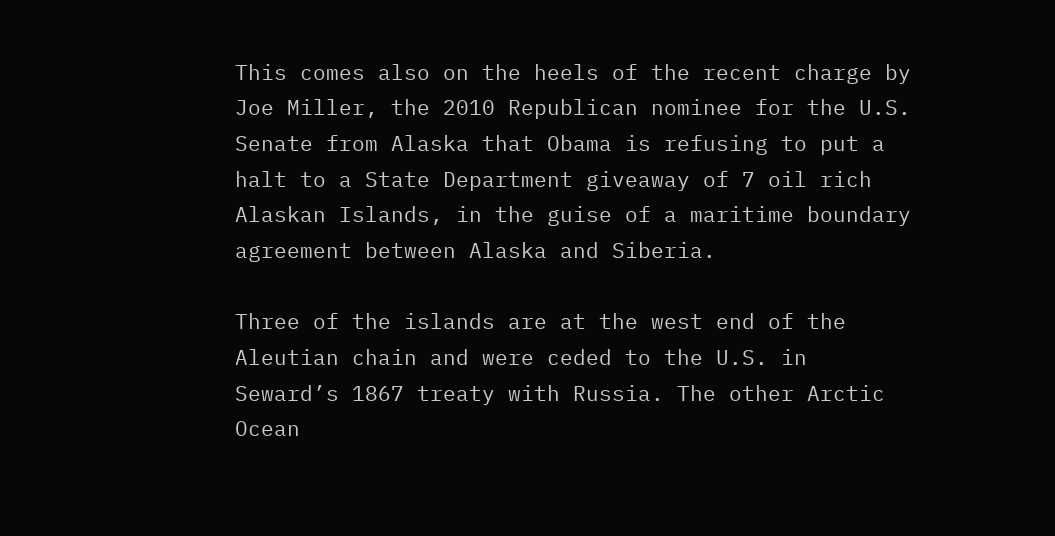This comes also on the heels of the recent charge by Joe Miller, the 2010 Republican nominee for the U.S. Senate from Alaska that Obama is refusing to put a halt to a State Department giveaway of 7 oil rich Alaskan Islands, in the guise of a maritime boundary agreement between Alaska and Siberia.

Three of the islands are at the west end of the Aleutian chain and were ceded to the U.S. in Seward’s 1867 treaty with Russia. The other Arctic Ocean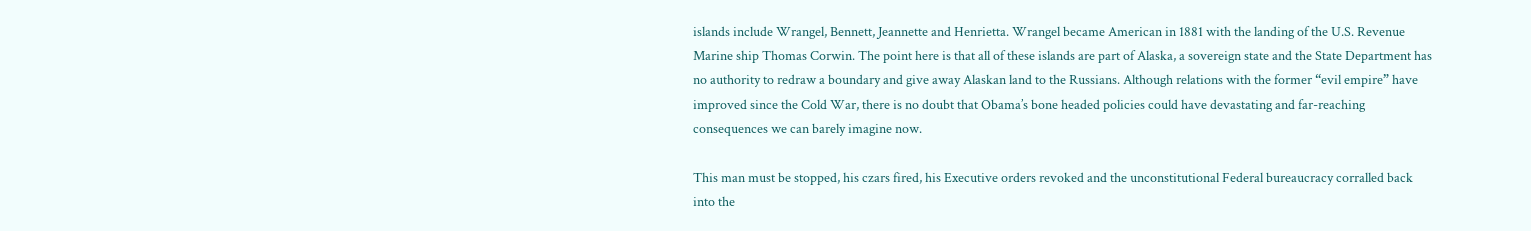islands include Wrangel, Bennett, Jeannette and Henrietta. Wrangel became American in 1881 with the landing of the U.S. Revenue Marine ship Thomas Corwin. The point here is that all of these islands are part of Alaska, a sovereign state and the State Department has no authority to redraw a boundary and give away Alaskan land to the Russians. Although relations with the former “evil empire” have improved since the Cold War, there is no doubt that Obama’s bone headed policies could have devastating and far-reaching consequences we can barely imagine now.

This man must be stopped, his czars fired, his Executive orders revoked and the unconstitutional Federal bureaucracy corralled back into the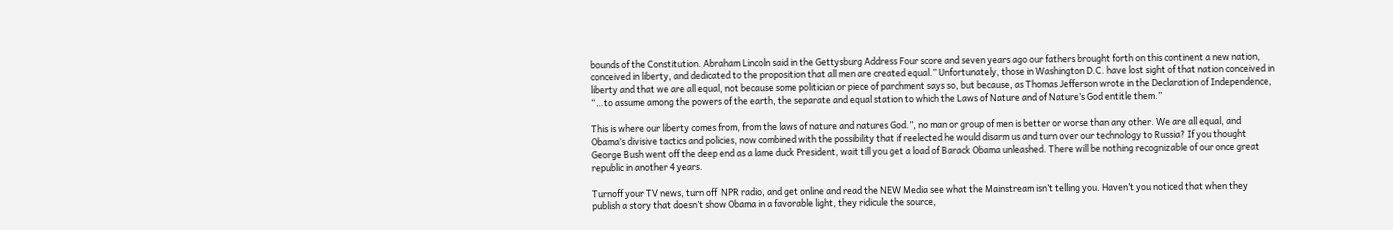bounds of the Constitution. Abraham Lincoln said in the Gettysburg Address Four score and seven years ago our fathers brought forth on this continent a new nation, conceived in liberty, and dedicated to the proposition that all men are created equal.” Unfortunately, those in Washington D.C. have lost sight of that nation conceived in liberty and that we are all equal, not because some politician or piece of parchment says so, but because, as Thomas Jefferson wrote in the Declaration of Independence, “…to assume among the powers of the earth, the separate and equal station to which the Laws of Nature and of Nature’s God entitle them.”

This is where our liberty comes from, from the laws of nature and natures God.”, no man or group of men is better or worse than any other. We are all equal, and Obama’s divisive tactics and policies, now combined with the possibility that if reelected he would disarm us and turn over our technology to Russia? If you thought George Bush went off the deep end as a lame duck President, wait till you get a load of Barack Obama unleashed. There will be nothing recognizable of our once great republic in another 4 years.

Turnoff your TV news, turn off  NPR radio, and get online and read the NEW Media see what the Mainstream isn’t telling you. Haven’t you noticed that when they publish a story that doesn’t show Obama in a favorable light, they ridicule the source,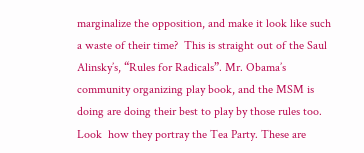marginalize the opposition, and make it look like such a waste of their time?  This is straight out of the Saul Alinsky’s, “Rules for Radicals”. Mr. Obama’s community organizing play book, and the MSM is doing are doing their best to play by those rules too. Look  how they portray the Tea Party. These are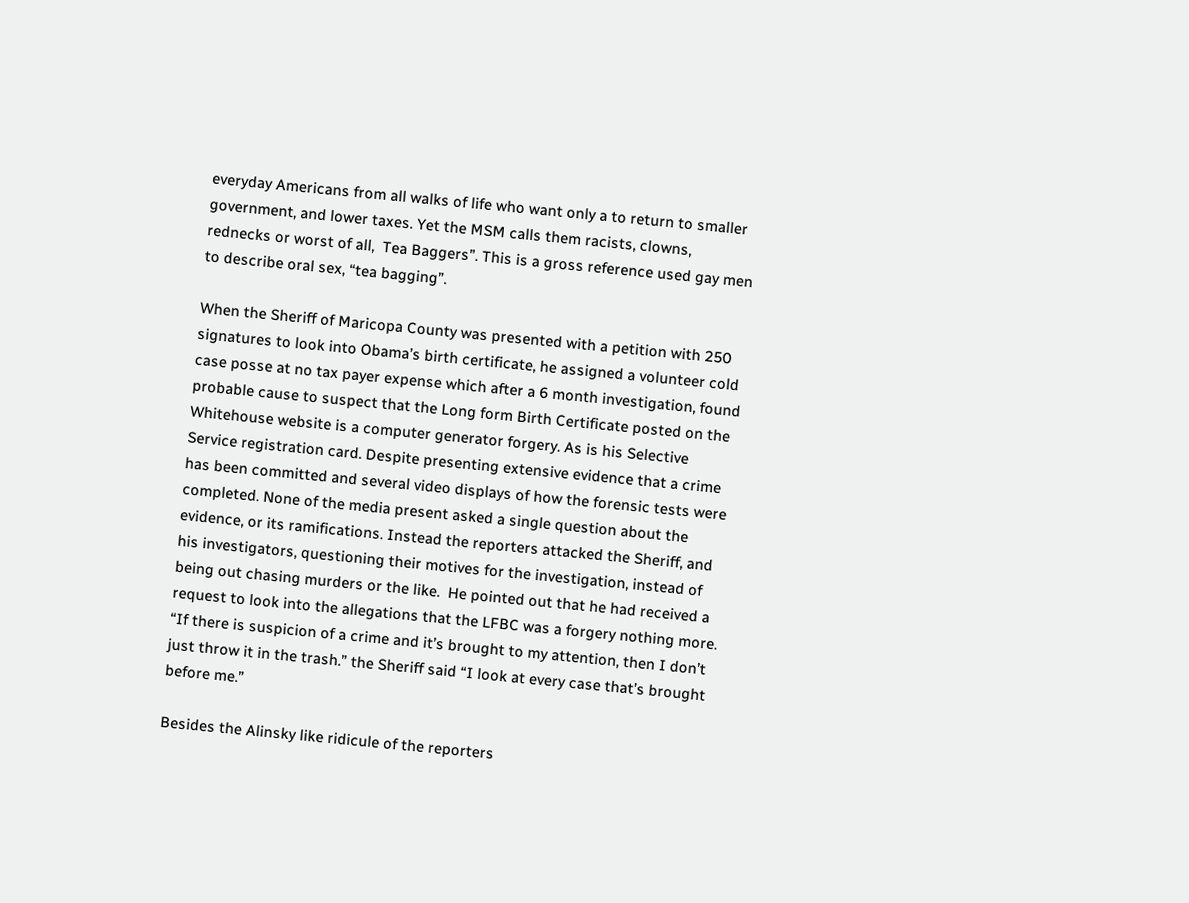everyday Americans from all walks of life who want only a to return to smaller government, and lower taxes. Yet the MSM calls them racists, clowns, rednecks or worst of all,  Tea Baggers”. This is a gross reference used gay men to describe oral sex, “tea bagging”.

When the Sheriff of Maricopa County was presented with a petition with 250 signatures to look into Obama’s birth certificate, he assigned a volunteer cold case posse at no tax payer expense which after a 6 month investigation, found probable cause to suspect that the Long form Birth Certificate posted on the Whitehouse website is a computer generator forgery. As is his Selective Service registration card. Despite presenting extensive evidence that a crime has been committed and several video displays of how the forensic tests were completed. None of the media present asked a single question about the evidence, or its ramifications. Instead the reporters attacked the Sheriff, and his investigators, questioning their motives for the investigation, instead of being out chasing murders or the like.  He pointed out that he had received a request to look into the allegations that the LFBC was a forgery nothing more. “If there is suspicion of a crime and it’s brought to my attention, then I don’t just throw it in the trash.” the Sheriff said “I look at every case that’s brought before me.”

Besides the Alinsky like ridicule of the reporters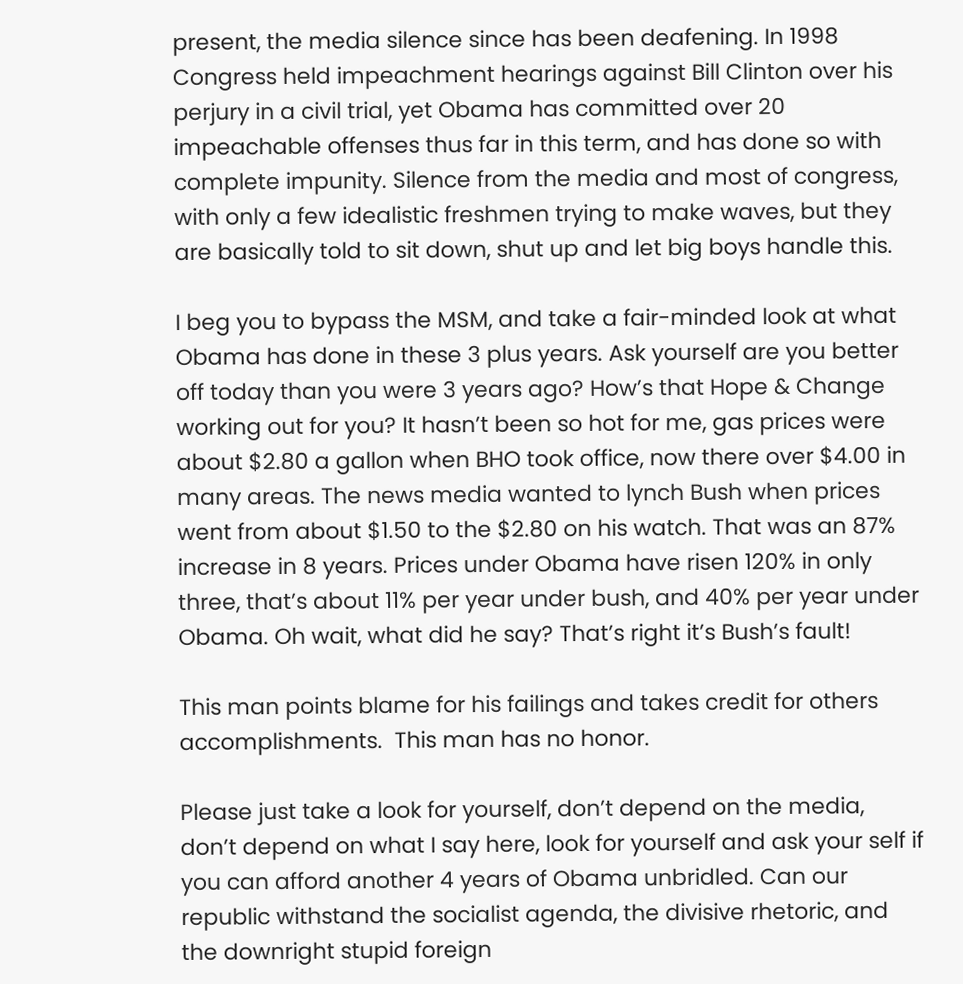present, the media silence since has been deafening. In 1998 Congress held impeachment hearings against Bill Clinton over his perjury in a civil trial, yet Obama has committed over 20 impeachable offenses thus far in this term, and has done so with complete impunity. Silence from the media and most of congress, with only a few idealistic freshmen trying to make waves, but they are basically told to sit down, shut up and let big boys handle this.

I beg you to bypass the MSM, and take a fair-minded look at what Obama has done in these 3 plus years. Ask yourself are you better off today than you were 3 years ago? How’s that Hope & Change working out for you? It hasn’t been so hot for me, gas prices were about $2.80 a gallon when BHO took office, now there over $4.00 in many areas. The news media wanted to lynch Bush when prices went from about $1.50 to the $2.80 on his watch. That was an 87% increase in 8 years. Prices under Obama have risen 120% in only three, that’s about 11% per year under bush, and 40% per year under Obama. Oh wait, what did he say? That’s right it’s Bush’s fault!

This man points blame for his failings and takes credit for others accomplishments.  This man has no honor.

Please just take a look for yourself, don’t depend on the media, don’t depend on what I say here, look for yourself and ask your self if you can afford another 4 years of Obama unbridled. Can our republic withstand the socialist agenda, the divisive rhetoric, and the downright stupid foreign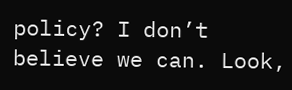policy? I don’t believe we can. Look,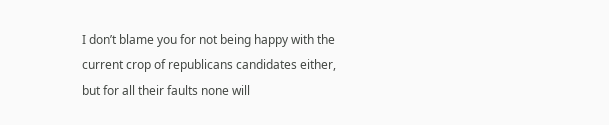I don’t blame you for not being happy with the current crop of republicans candidates either, but for all their faults none will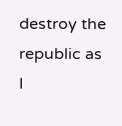destroy the republic as I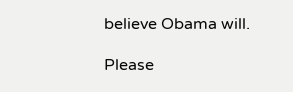believe Obama will.

Please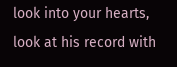look into your hearts, look at his record with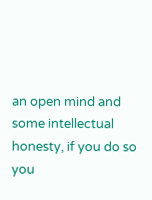an open mind and some intellectual honesty, if you do so you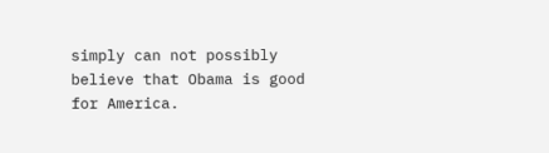simply can not possibly believe that Obama is good for America.